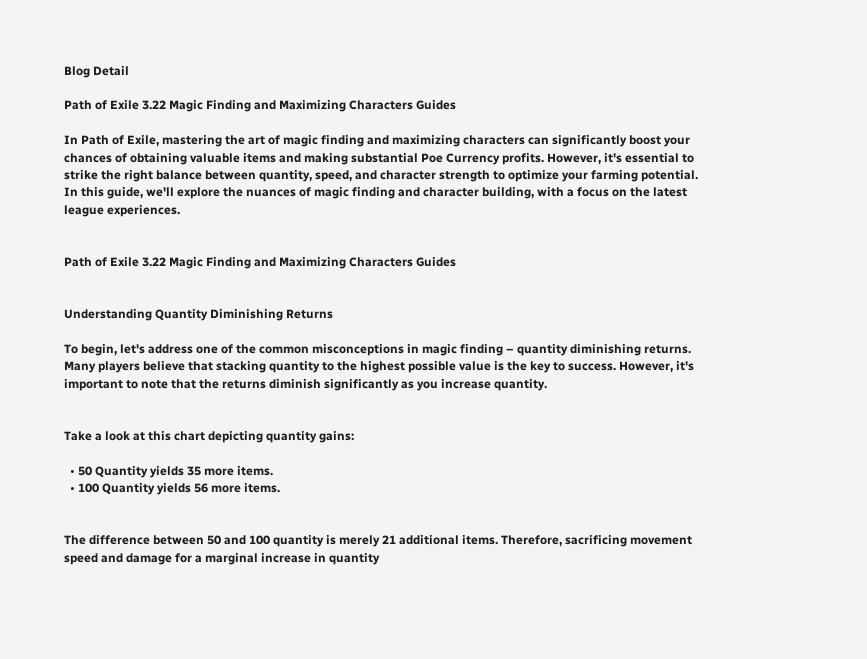Blog Detail

Path of Exile 3.22 Magic Finding and Maximizing Characters Guides

In Path of Exile, mastering the art of magic finding and maximizing characters can significantly boost your chances of obtaining valuable items and making substantial Poe Currency profits. However, it's essential to strike the right balance between quantity, speed, and character strength to optimize your farming potential. In this guide, we'll explore the nuances of magic finding and character building, with a focus on the latest league experiences.


Path of Exile 3.22 Magic Finding and Maximizing Characters Guides


Understanding Quantity Diminishing Returns

To begin, let's address one of the common misconceptions in magic finding – quantity diminishing returns. Many players believe that stacking quantity to the highest possible value is the key to success. However, it's important to note that the returns diminish significantly as you increase quantity.


Take a look at this chart depicting quantity gains:

  • 50 Quantity yields 35 more items.
  • 100 Quantity yields 56 more items.


The difference between 50 and 100 quantity is merely 21 additional items. Therefore, sacrificing movement speed and damage for a marginal increase in quantity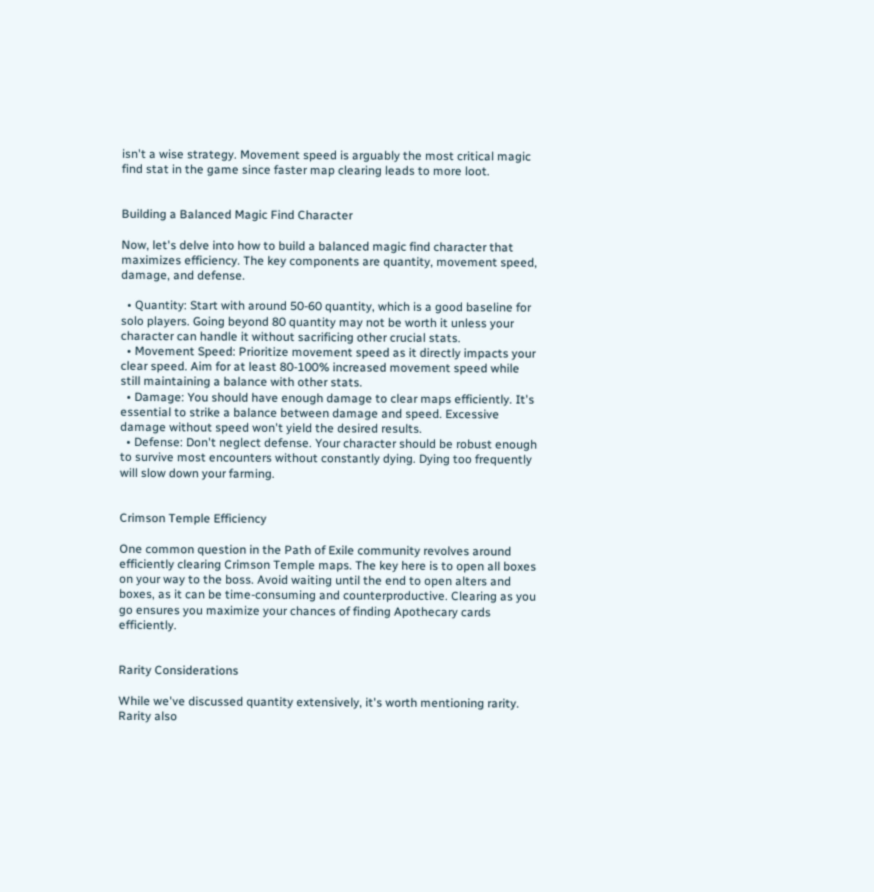isn't a wise strategy. Movement speed is arguably the most critical magic find stat in the game since faster map clearing leads to more loot.


Building a Balanced Magic Find Character

Now, let's delve into how to build a balanced magic find character that maximizes efficiency. The key components are quantity, movement speed, damage, and defense.

  • Quantity: Start with around 50-60 quantity, which is a good baseline for solo players. Going beyond 80 quantity may not be worth it unless your character can handle it without sacrificing other crucial stats.
  • Movement Speed: Prioritize movement speed as it directly impacts your clear speed. Aim for at least 80-100% increased movement speed while still maintaining a balance with other stats.
  • Damage: You should have enough damage to clear maps efficiently. It's essential to strike a balance between damage and speed. Excessive damage without speed won't yield the desired results.
  • Defense: Don't neglect defense. Your character should be robust enough to survive most encounters without constantly dying. Dying too frequently will slow down your farming.


Crimson Temple Efficiency

One common question in the Path of Exile community revolves around efficiently clearing Crimson Temple maps. The key here is to open all boxes on your way to the boss. Avoid waiting until the end to open alters and boxes, as it can be time-consuming and counterproductive. Clearing as you go ensures you maximize your chances of finding Apothecary cards efficiently.


Rarity Considerations

While we've discussed quantity extensively, it's worth mentioning rarity. Rarity also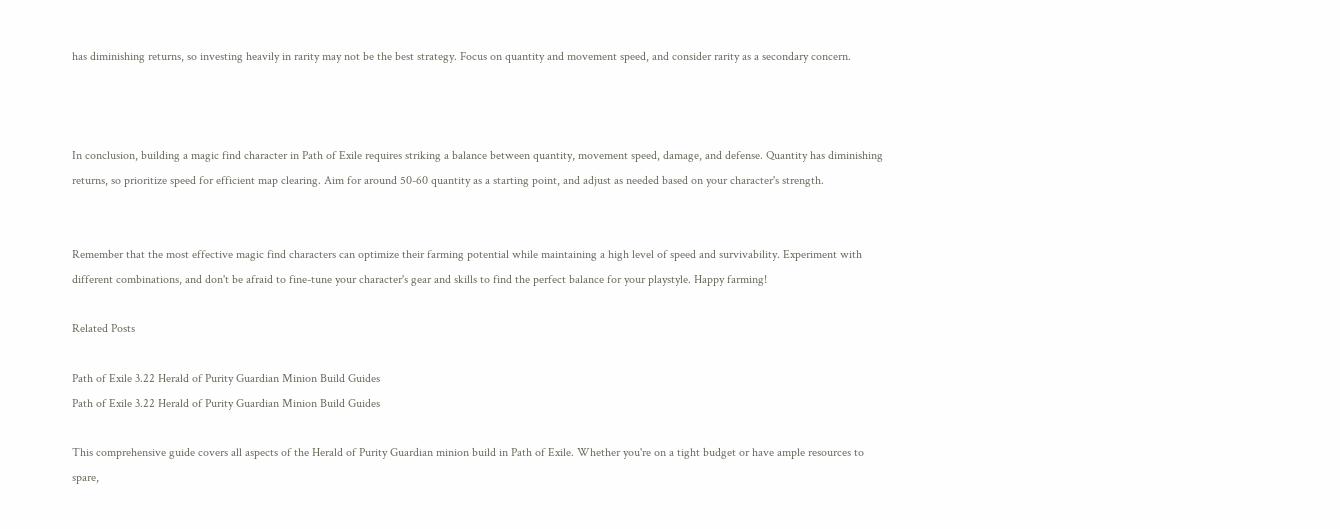has diminishing returns, so investing heavily in rarity may not be the best strategy. Focus on quantity and movement speed, and consider rarity as a secondary concern.



In conclusion, building a magic find character in Path of Exile requires striking a balance between quantity, movement speed, damage, and defense. Quantity has diminishing returns, so prioritize speed for efficient map clearing. Aim for around 50-60 quantity as a starting point, and adjust as needed based on your character's strength.


Remember that the most effective magic find characters can optimize their farming potential while maintaining a high level of speed and survivability. Experiment with different combinations, and don't be afraid to fine-tune your character's gear and skills to find the perfect balance for your playstyle. Happy farming!

Related Posts

Path of Exile 3.22 Herald of Purity Guardian Minion Build Guides
Path of Exile 3.22 Herald of Purity Guardian Minion Build Guides

This comprehensive guide covers all aspects of the Herald of Purity Guardian minion build in Path of Exile. Whether you're on a tight budget or have ample resources to spare,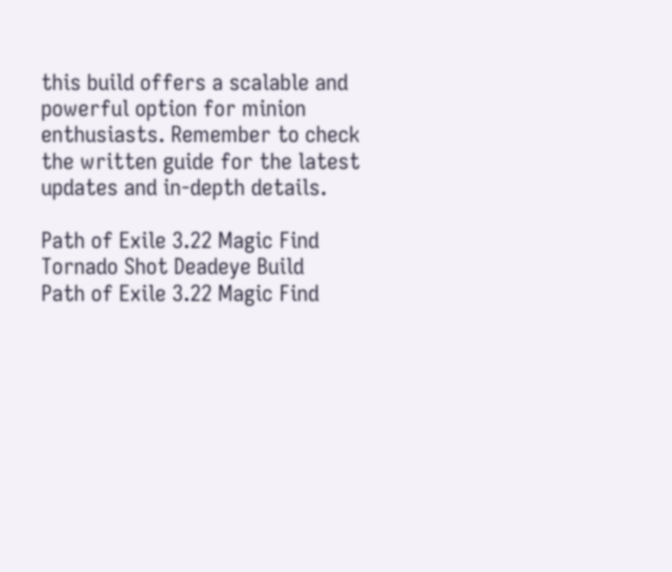this build offers a scalable and powerful option for minion enthusiasts. Remember to check the written guide for the latest updates and in-depth details.

Path of Exile 3.22 Magic Find Tornado Shot Deadeye Build
Path of Exile 3.22 Magic Find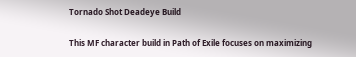Tornado Shot Deadeye Build

This MF character build in Path of Exile focuses on maximizing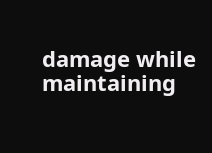damage while maintaining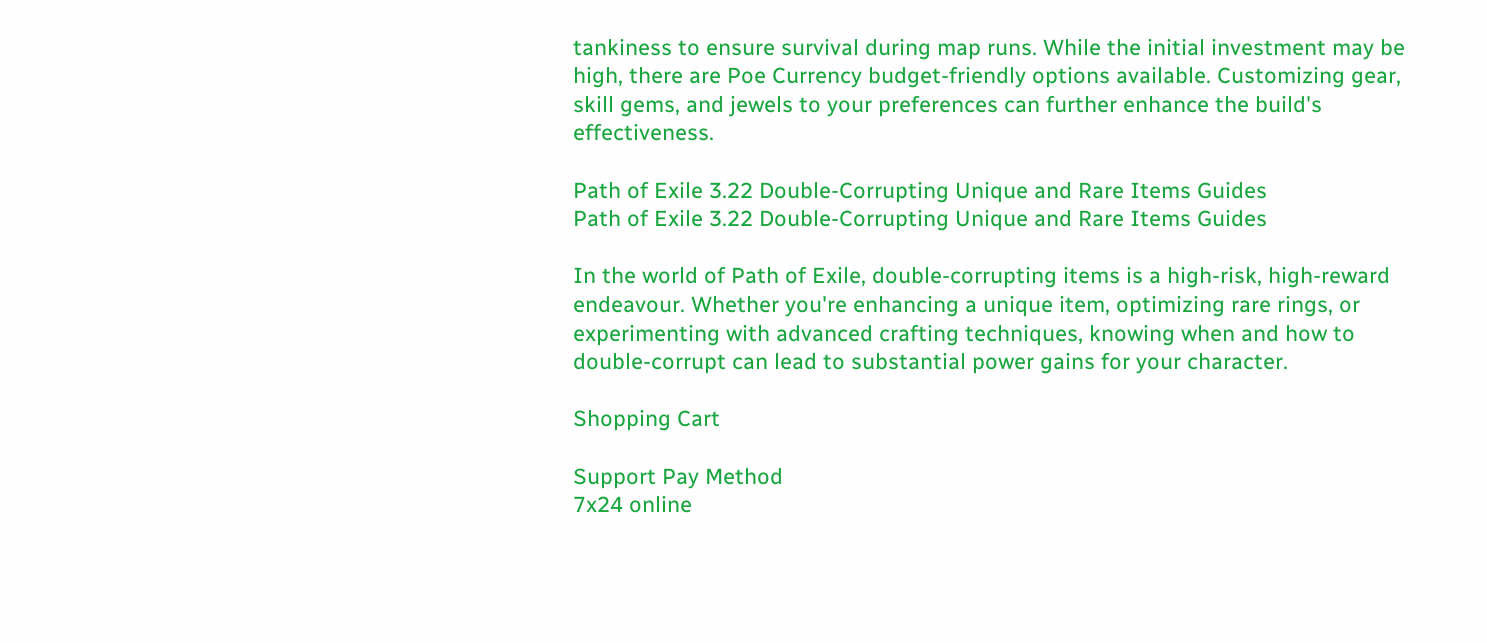tankiness to ensure survival during map runs. While the initial investment may be high, there are Poe Currency budget-friendly options available. Customizing gear, skill gems, and jewels to your preferences can further enhance the build's effectiveness.

Path of Exile 3.22 Double-Corrupting Unique and Rare Items Guides
Path of Exile 3.22 Double-Corrupting Unique and Rare Items Guides

In the world of Path of Exile, double-corrupting items is a high-risk, high-reward endeavour. Whether you're enhancing a unique item, optimizing rare rings, or experimenting with advanced crafting techniques, knowing when and how to double-corrupt can lead to substantial power gains for your character.

Shopping Cart

Support Pay Method
7x24 online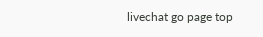livechat go page top